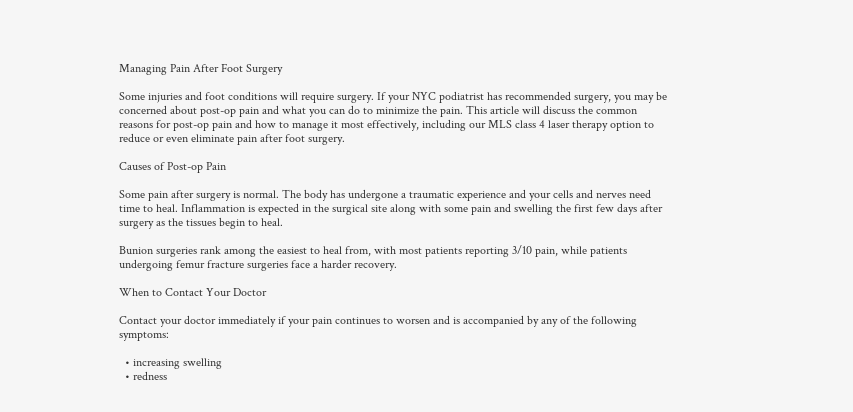Managing Pain After Foot Surgery

Some injuries and foot conditions will require surgery. If your NYC podiatrist has recommended surgery, you may be concerned about post-op pain and what you can do to minimize the pain. This article will discuss the common reasons for post-op pain and how to manage it most effectively, including our MLS class 4 laser therapy option to reduce or even eliminate pain after foot surgery.

Causes of Post-op Pain

Some pain after surgery is normal. The body has undergone a traumatic experience and your cells and nerves need time to heal. Inflammation is expected in the surgical site along with some pain and swelling the first few days after surgery as the tissues begin to heal.

Bunion surgeries rank among the easiest to heal from, with most patients reporting 3/10 pain, while patients undergoing femur fracture surgeries face a harder recovery.

When to Contact Your Doctor

Contact your doctor immediately if your pain continues to worsen and is accompanied by any of the following symptoms:

  • increasing swelling
  • redness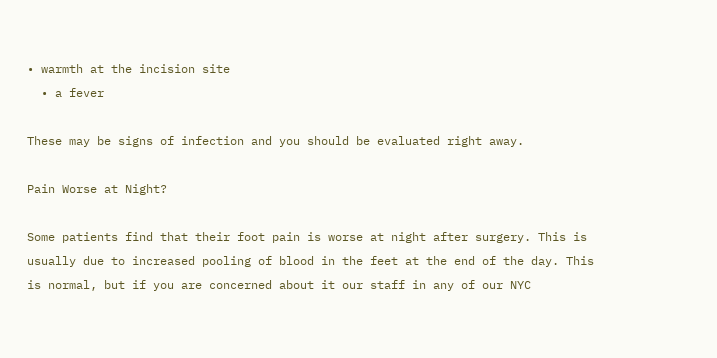• warmth at the incision site
  • a fever

These may be signs of infection and you should be evaluated right away.

Pain Worse at Night?

Some patients find that their foot pain is worse at night after surgery. This is usually due to increased pooling of blood in the feet at the end of the day. This is normal, but if you are concerned about it our staff in any of our NYC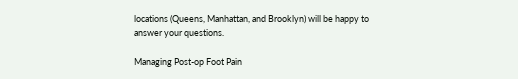locations (Queens, Manhattan, and Brooklyn) will be happy to answer your questions.

Managing Post-op Foot Pain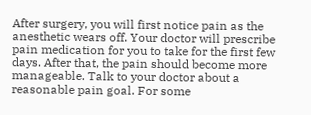After surgery, you will first notice pain as the anesthetic wears off. Your doctor will prescribe pain medication for you to take for the first few days. After that, the pain should become more manageable. Talk to your doctor about a reasonable pain goal. For some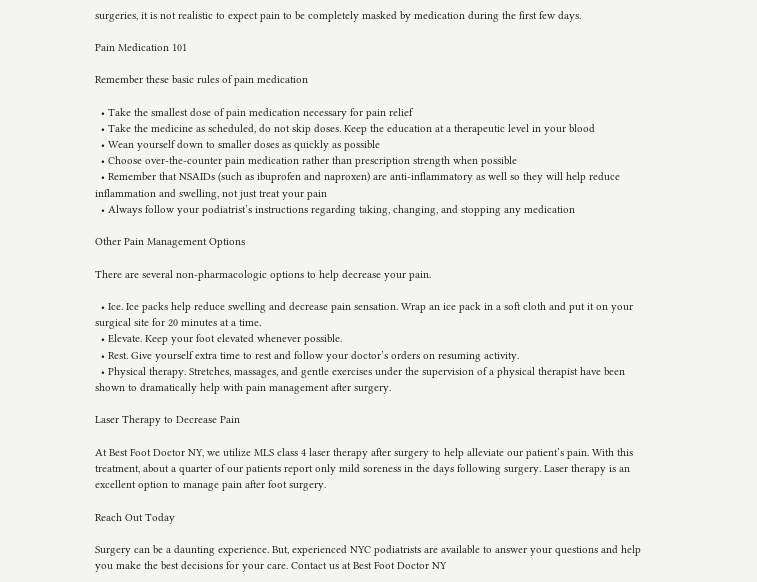surgeries, it is not realistic to expect pain to be completely masked by medication during the first few days.

Pain Medication 101

Remember these basic rules of pain medication

  • Take the smallest dose of pain medication necessary for pain relief
  • Take the medicine as scheduled, do not skip doses. Keep the education at a therapeutic level in your blood
  • Wean yourself down to smaller doses as quickly as possible
  • Choose over-the-counter pain medication rather than prescription strength when possible
  • Remember that NSAIDs (such as ibuprofen and naproxen) are anti-inflammatory as well so they will help reduce inflammation and swelling, not just treat your pain
  • Always follow your podiatrist’s instructions regarding taking, changing, and stopping any medication

Other Pain Management Options

There are several non-pharmacologic options to help decrease your pain.

  • Ice. Ice packs help reduce swelling and decrease pain sensation. Wrap an ice pack in a soft cloth and put it on your surgical site for 20 minutes at a time.
  • Elevate. Keep your foot elevated whenever possible.
  • Rest. Give yourself extra time to rest and follow your doctor’s orders on resuming activity.
  • Physical therapy. Stretches, massages, and gentle exercises under the supervision of a physical therapist have been shown to dramatically help with pain management after surgery.

Laser Therapy to Decrease Pain

At Best Foot Doctor NY, we utilize MLS class 4 laser therapy after surgery to help alleviate our patient’s pain. With this treatment, about a quarter of our patients report only mild soreness in the days following surgery. Laser therapy is an excellent option to manage pain after foot surgery.

Reach Out Today

Surgery can be a daunting experience. But, experienced NYC podiatrists are available to answer your questions and help you make the best decisions for your care. Contact us at Best Foot Doctor NY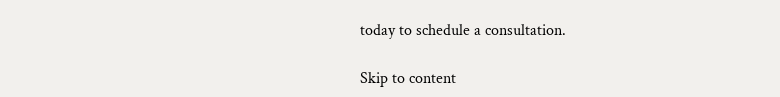today to schedule a consultation.

Skip to content